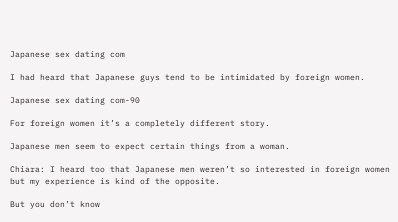Japanese sex dating com

I had heard that Japanese guys tend to be intimidated by foreign women.

Japanese sex dating com-90

For foreign women it’s a completely different story.

Japanese men seem to expect certain things from a woman.

Chiara: I heard too that Japanese men weren’t so interested in foreign women but my experience is kind of the opposite.

But you don’t know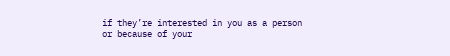if they’re interested in you as a person or because of your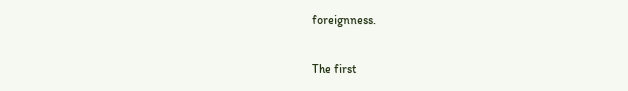foreignness.

The first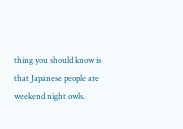thing you should know is that Japanese people are weekend night owls.